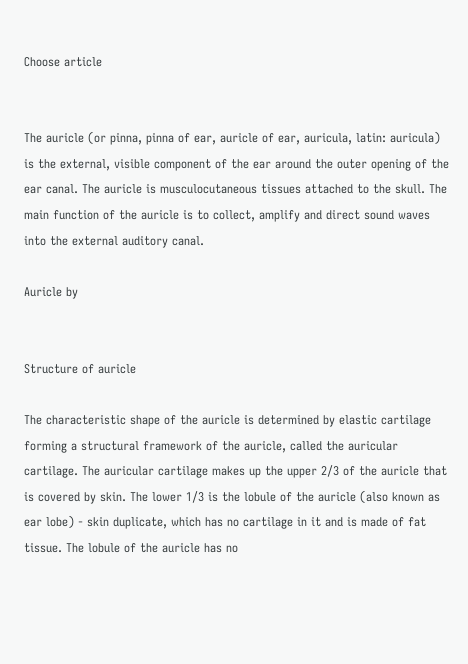Choose article


The auricle (or pinna, pinna of ear, auricle of ear, auricula, latin: auricula) is the external, visible component of the ear around the outer opening of the ear canal. The auricle is musculocutaneous tissues attached to the skull. The main function of the auricle is to collect, amplify and direct sound waves into the external auditory canal.

Auricle by


Structure of auricle

The characteristic shape of the auricle is determined by elastic cartilage forming a structural framework of the auricle, called the auricular cartilage. The auricular cartilage makes up the upper 2/3 of the auricle that is covered by skin. The lower 1/3 is the lobule of the auricle (also known as ear lobe) - skin duplicate, which has no cartilage in it and is made of fat tissue. The lobule of the auricle has no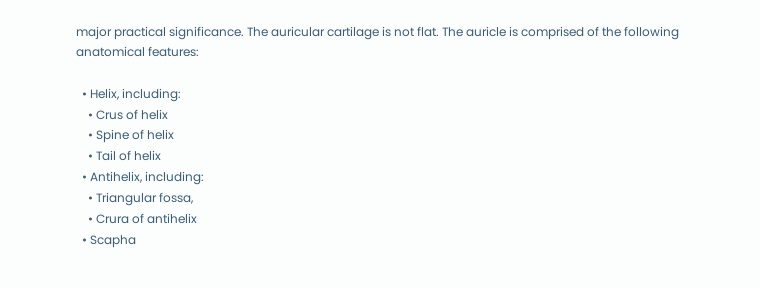major practical significance. The auricular cartilage is not flat. The auricle is comprised of the following anatomical features:

  • Helix, including:
    • Crus of helix
    • Spine of helix
    • Tail of helix
  • Antihelix, including:
    • Triangular fossa,
    • Crura of antihelix
  • Scapha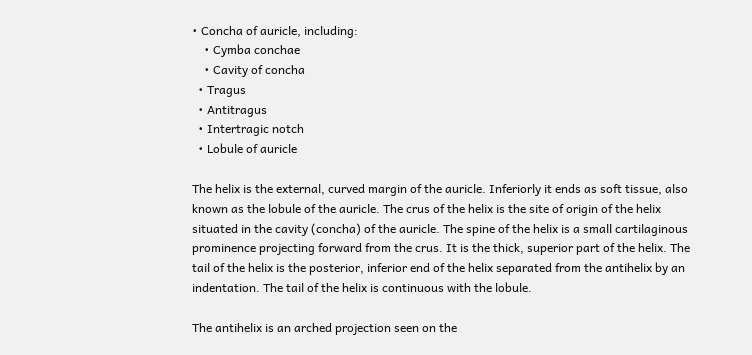• Concha of auricle, including:
    • Cymba conchae
    • Cavity of concha
  • Tragus
  • Antitragus
  • Intertragic notch
  • Lobule of auricle

The helix is the external, curved margin of the auricle. Inferiorly it ends as soft tissue, also known as the lobule of the auricle. The crus of the helix is the site of origin of the helix situated in the cavity (concha) of the auricle. The spine of the helix is a small cartilaginous prominence projecting forward from the crus. It is the thick, superior part of the helix. The tail of the helix is the posterior, inferior end of the helix separated from the antihelix by an indentation. The tail of the helix is continuous with the lobule.

The antihelix is an arched projection seen on the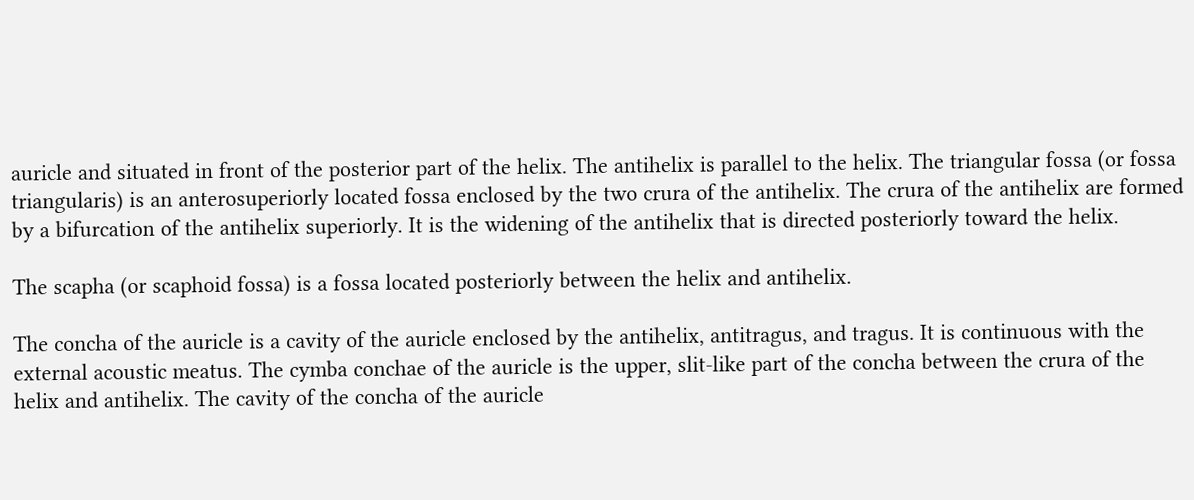auricle and situated in front of the posterior part of the helix. The antihelix is parallel to the helix. The triangular fossa (or fossa triangularis) is an anterosuperiorly located fossa enclosed by the two crura of the antihelix. The crura of the antihelix are formed by a bifurcation of the antihelix superiorly. It is the widening of the antihelix that is directed posteriorly toward the helix.

The scapha (or scaphoid fossa) is a fossa located posteriorly between the helix and antihelix.

The concha of the auricle is a cavity of the auricle enclosed by the antihelix, antitragus, and tragus. It is continuous with the external acoustic meatus. The cymba conchae of the auricle is the upper, slit-like part of the concha between the crura of the helix and antihelix. The cavity of the concha of the auricle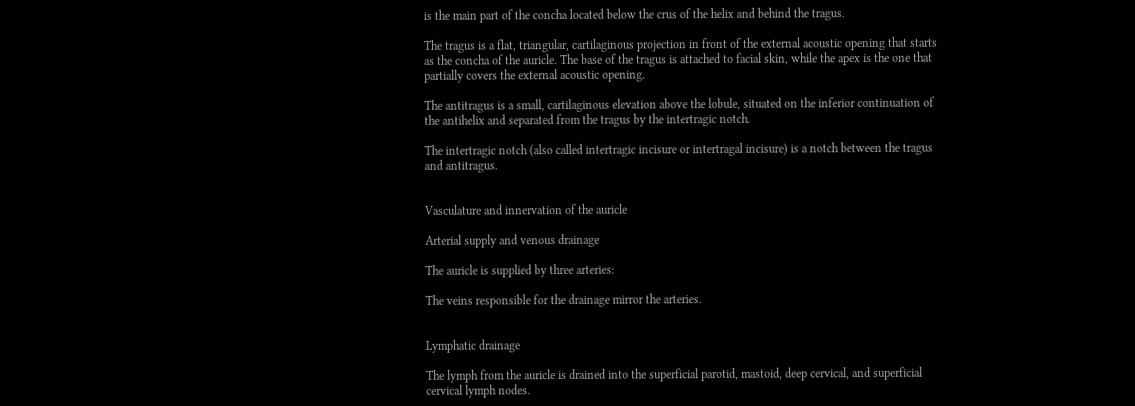is the main part of the concha located below the crus of the helix and behind the tragus.

The tragus is a flat, triangular, cartilaginous projection in front of the external acoustic opening that starts as the concha of the auricle. The base of the tragus is attached to facial skin, while the apex is the one that partially covers the external acoustic opening.

The antitragus is a small, cartilaginous elevation above the lobule, situated on the inferior continuation of the antihelix and separated from the tragus by the intertragic notch.

The intertragic notch (also called intertragic incisure or intertragal incisure) is a notch between the tragus and antitragus.


Vasculature and innervation of the auricle

Arterial supply and venous drainage

The auricle is supplied by three arteries:

The veins responsible for the drainage mirror the arteries.


Lymphatic drainage

The lymph from the auricle is drained into the superficial parotid, mastoid, deep cervical, and superficial cervical lymph nodes.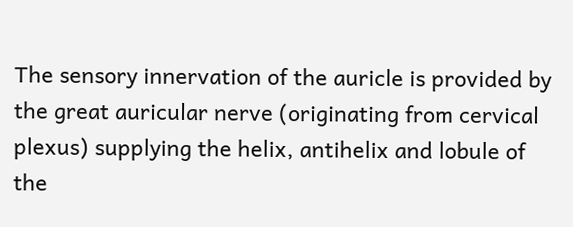The sensory innervation of the auricle is provided by the great auricular nerve (originating from cervical plexus) supplying the helix, antihelix and lobule of the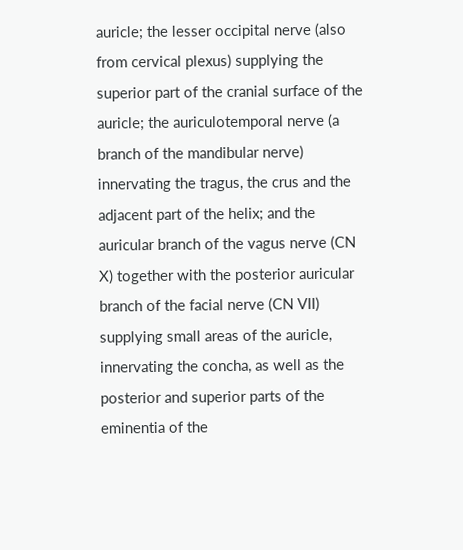auricle; the lesser occipital nerve (also from cervical plexus) supplying the superior part of the cranial surface of the auricle; the auriculotemporal nerve (a branch of the mandibular nerve) innervating the tragus, the crus and the adjacent part of the helix; and the auricular branch of the vagus nerve (CN X) together with the posterior auricular branch of the facial nerve (CN VII) supplying small areas of the auricle, innervating the concha, as well as the posterior and superior parts of the eminentia of the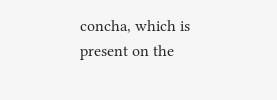concha, which is present on the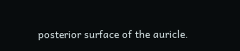posterior surface of the auricle.